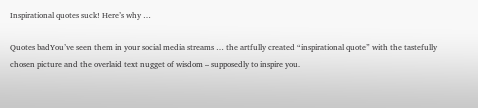Inspirational quotes suck! Here’s why …

Quotes badYou’ve seen them in your social media streams … the artfully created “inspirational quote” with the tastefully chosen picture and the overlaid text nugget of wisdom – supposedly to inspire you.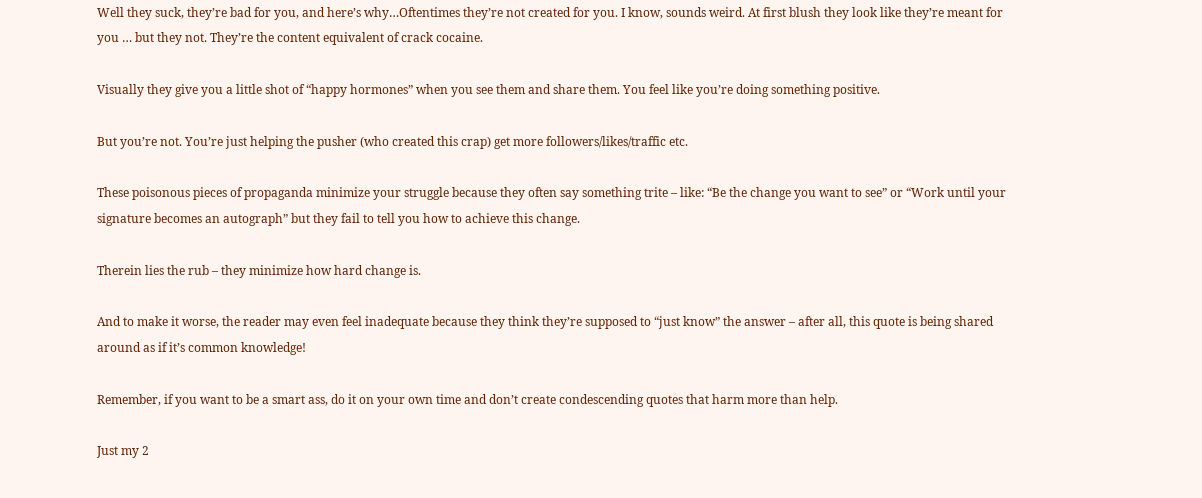Well they suck, they’re bad for you, and here’s why…Oftentimes they’re not created for you. I know, sounds weird. At first blush they look like they’re meant for you … but they not. They’re the content equivalent of crack cocaine.

Visually they give you a little shot of “happy hormones” when you see them and share them. You feel like you’re doing something positive.

But you’re not. You’re just helping the pusher (who created this crap) get more followers/likes/traffic etc.

These poisonous pieces of propaganda minimize your struggle because they often say something trite – like: “Be the change you want to see” or “Work until your signature becomes an autograph” but they fail to tell you how to achieve this change.

Therein lies the rub – they minimize how hard change is.

And to make it worse, the reader may even feel inadequate because they think they’re supposed to “just know” the answer – after all, this quote is being shared around as if it’s common knowledge!

Remember, if you want to be a smart ass, do it on your own time and don’t create condescending quotes that harm more than help.

Just my 2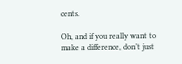cents.

Oh, and if you really want to make a difference, don’t just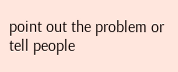point out the problem or tell people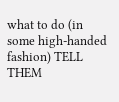what to do (in some high-handed fashion) TELL THEM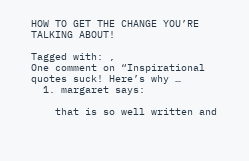HOW TO GET THE CHANGE YOU’RE TALKING ABOUT!

Tagged with: ,
One comment on “Inspirational quotes suck! Here’s why …
  1. margaret says:

    that is so well written and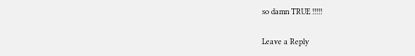so damn TRUE !!!!!

Leave a Reply